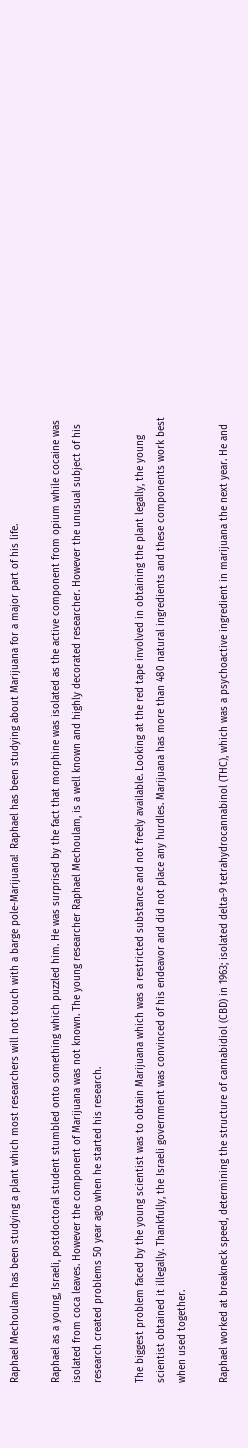Raphael Mechoulam has been studying a plant which most researchers will not touch with a barge pole-Marijuana!  Raphael has been studying about Marijuana for a major part of his life.

Raphael as a young, Israeli, postdoctoral student stumbled onto something which puzzled him. He was surprised by the fact that morphine was isolated as the active component from opium while cocaine was isolated from coca leaves. However the component of Marijuana was not known. The young researcher Raphael Mechoulam, is a well known and highly decorated researcher. However the unusual subject of his research created problems 50 year ago when he started his research.

The biggest problem faced by the young scientist was to obtain Marijuana which was a restricted substance and not freely available. Looking at the red tape involved in obtaining the plant legally, the young scientist obtained it illegally. Thankfully, the Israeli government was convinced of his endeavor and did not place any hurdles. Marijuana has more than 480 natural ingredients and these components work best when used together.

Raphael worked at breakneck speed, determining the structure of cannabidiol (CBD) in 1963; isolated delta-9 tetrahydrocannabinol (THC), which was a psychoactive ingredient in marijuana the next year. He and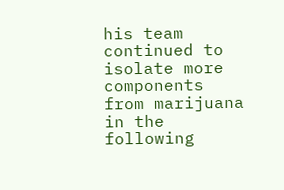his team continued to isolate more components from marijuana in the following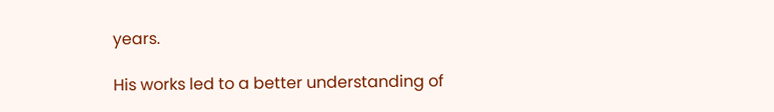years.

His works led to a better understanding of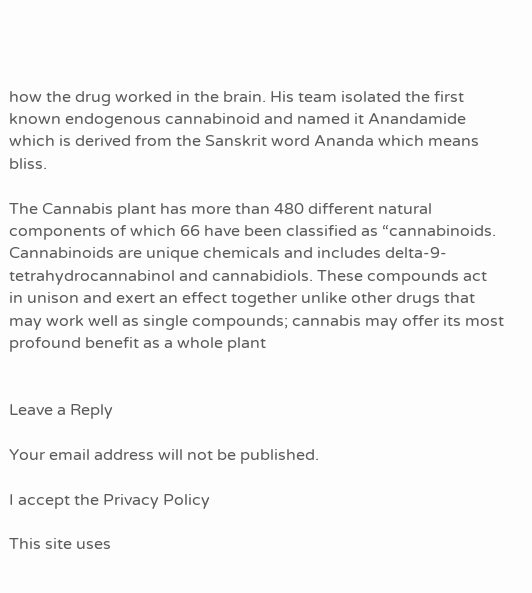how the drug worked in the brain. His team isolated the first known endogenous cannabinoid and named it Anandamide which is derived from the Sanskrit word Ananda which means bliss.

The Cannabis plant has more than 480 different natural components of which 66 have been classified as “cannabinoids.  Cannabinoids are unique chemicals and includes delta-9-tetrahydrocannabinol and cannabidiols. These compounds act in unison and exert an effect together unlike other drugs that may work well as single compounds; cannabis may offer its most profound benefit as a whole plant


Leave a Reply

Your email address will not be published.

I accept the Privacy Policy

This site uses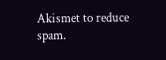Akismet to reduce spam.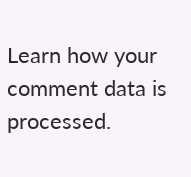Learn how your comment data is processed.